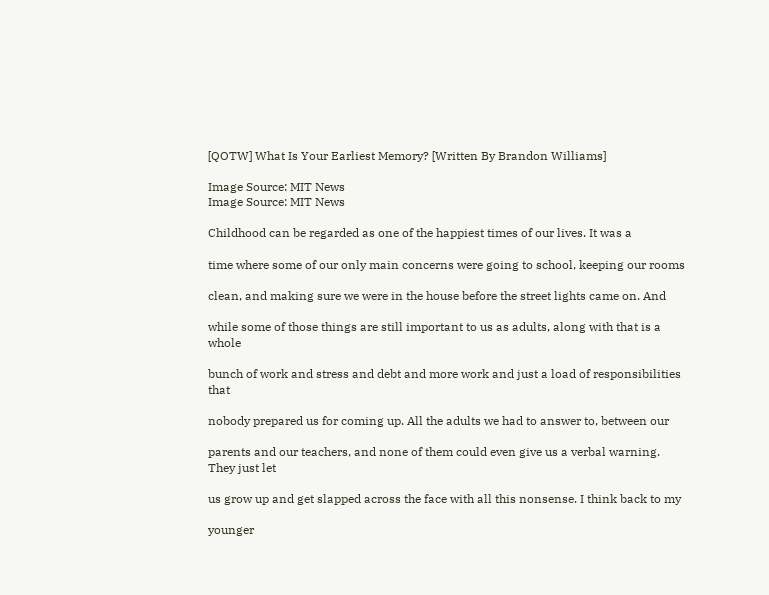[QOTW] What Is Your Earliest Memory? [Written By Brandon Williams]

Image Source: MIT News
Image Source: MIT News

Childhood can be regarded as one of the happiest times of our lives. It was a

time where some of our only main concerns were going to school, keeping our rooms

clean, and making sure we were in the house before the street lights came on. And

while some of those things are still important to us as adults, along with that is a whole

bunch of work and stress and debt and more work and just a load of responsibilities that

nobody prepared us for coming up. All the adults we had to answer to, between our

parents and our teachers, and none of them could even give us a verbal warning. They just let

us grow up and get slapped across the face with all this nonsense. I think back to my

younger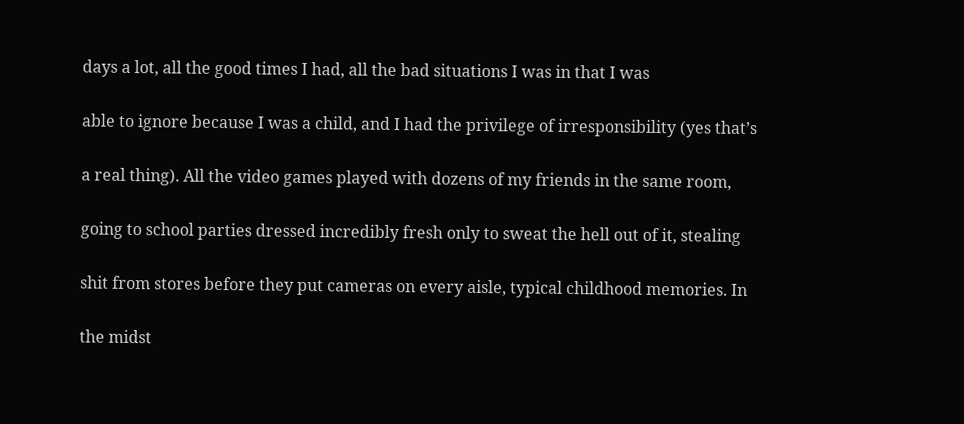days a lot, all the good times I had, all the bad situations I was in that I was

able to ignore because I was a child, and I had the privilege of irresponsibility (yes that’s

a real thing). All the video games played with dozens of my friends in the same room,

going to school parties dressed incredibly fresh only to sweat the hell out of it, stealing

shit from stores before they put cameras on every aisle, typical childhood memories. In

the midst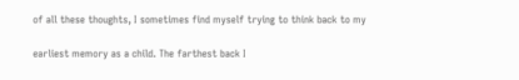of all these thoughts, I sometimes find myself trying to think back to my

earliest memory as a child. The farthest back I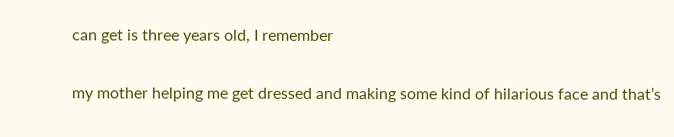can get is three years old, I remember

my mother helping me get dressed and making some kind of hilarious face and that’s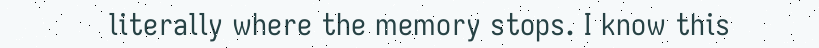literally where the memory stops. I know this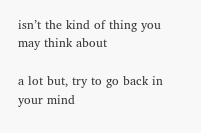isn’t the kind of thing you may think about

a lot but, try to go back in your mind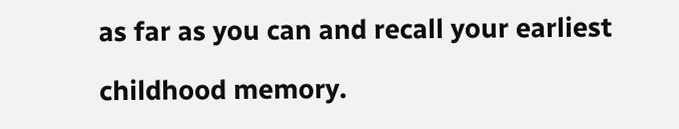as far as you can and recall your earliest

childhood memory.